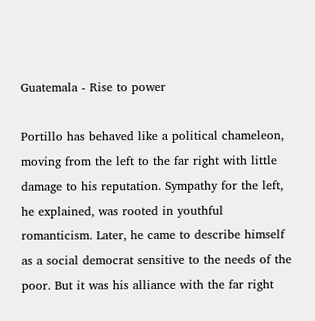Guatemala - Rise to power

Portillo has behaved like a political chameleon, moving from the left to the far right with little damage to his reputation. Sympathy for the left, he explained, was rooted in youthful romanticism. Later, he came to describe himself as a social democrat sensitive to the needs of the poor. But it was his alliance with the far right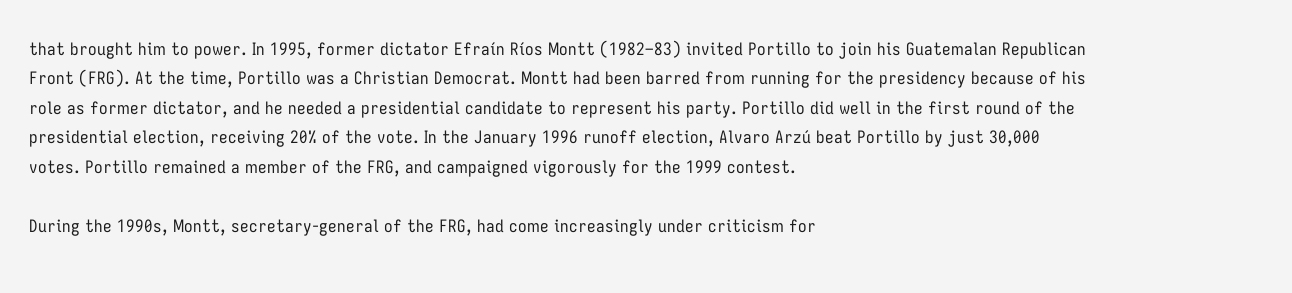that brought him to power. In 1995, former dictator Efraín Ríos Montt (1982–83) invited Portillo to join his Guatemalan Republican Front (FRG). At the time, Portillo was a Christian Democrat. Montt had been barred from running for the presidency because of his role as former dictator, and he needed a presidential candidate to represent his party. Portillo did well in the first round of the presidential election, receiving 20% of the vote. In the January 1996 runoff election, Alvaro Arzú beat Portillo by just 30,000 votes. Portillo remained a member of the FRG, and campaigned vigorously for the 1999 contest.

During the 1990s, Montt, secretary-general of the FRG, had come increasingly under criticism for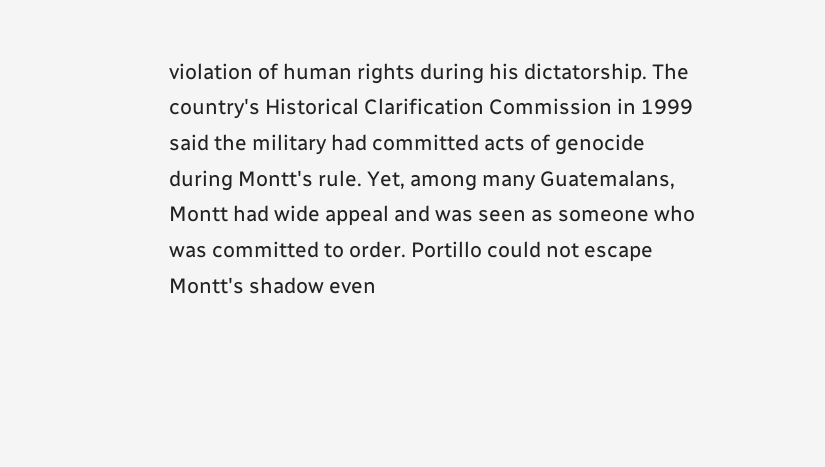violation of human rights during his dictatorship. The country's Historical Clarification Commission in 1999 said the military had committed acts of genocide during Montt's rule. Yet, among many Guatemalans, Montt had wide appeal and was seen as someone who was committed to order. Portillo could not escape Montt's shadow even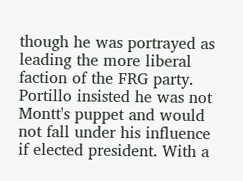though he was portrayed as leading the more liberal faction of the FRG party. Portillo insisted he was not Montt's puppet and would not fall under his influence if elected president. With a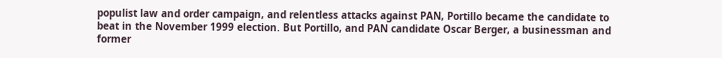populist law and order campaign, and relentless attacks against PAN, Portillo became the candidate to beat in the November 1999 election. But Portillo, and PAN candidate Oscar Berger, a businessman and former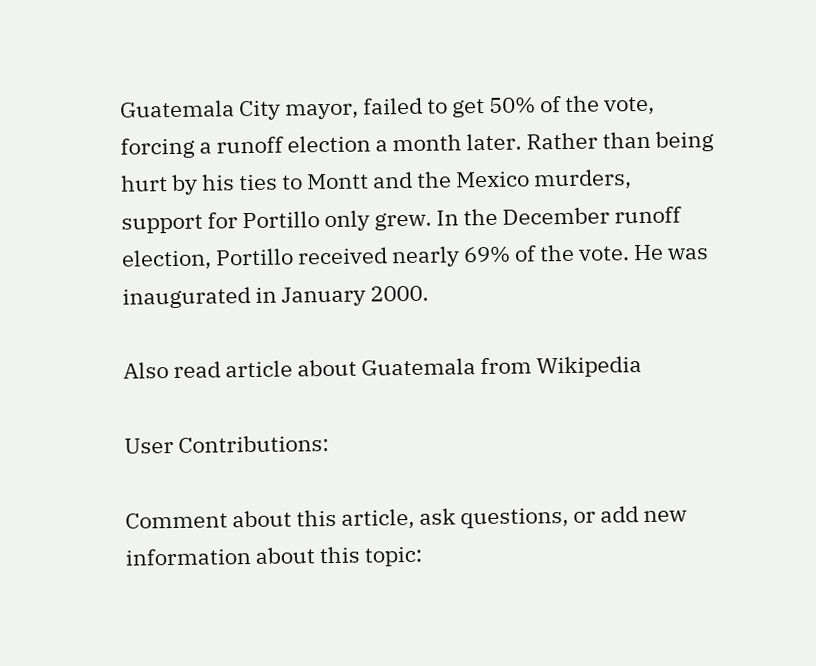Guatemala City mayor, failed to get 50% of the vote, forcing a runoff election a month later. Rather than being hurt by his ties to Montt and the Mexico murders, support for Portillo only grew. In the December runoff election, Portillo received nearly 69% of the vote. He was inaugurated in January 2000.

Also read article about Guatemala from Wikipedia

User Contributions:

Comment about this article, ask questions, or add new information about this topic: